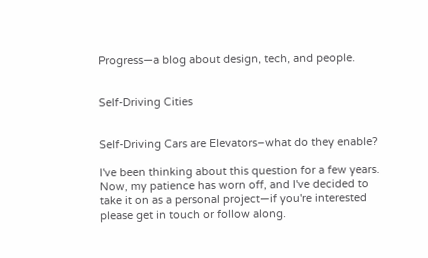Progress—a blog about design, tech, and people.


Self-Driving Cities


Self-Driving Cars are Elevators–what do they enable?

I've been thinking about this question for a few years. Now, my patience has worn off, and I've decided to take it on as a personal project—if you're interested please get in touch or follow along.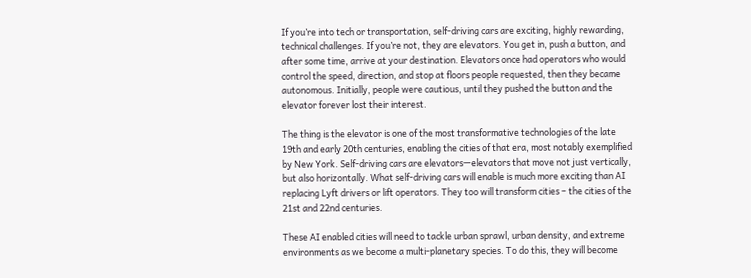If you’re into tech or transportation, self-driving cars are exciting, highly rewarding, technical challenges. If you’re not, they are elevators. You get in, push a button, and after some time, arrive at your destination. Elevators once had operators who would control the speed, direction, and stop at floors people requested, then they became autonomous. Initially, people were cautious, until they pushed the button and the elevator forever lost their interest.

The thing is the elevator is one of the most transformative technologies of the late 19th and early 20th centuries, enabling the cities of that era, most notably exemplified by New York. Self-driving cars are elevators—elevators that move not just vertically, but also horizontally. What self-driving cars will enable is much more exciting than AI replacing Lyft drivers or lift operators. They too will transform cities – the cities of the 21st and 22nd centuries.

These AI enabled cities will need to tackle urban sprawl, urban density, and extreme environments as we become a multi-planetary species. To do this, they will become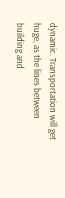dynamic. Transportation will get huge, as the lines between building and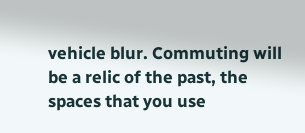vehicle blur. Commuting will be a relic of the past, the spaces that you use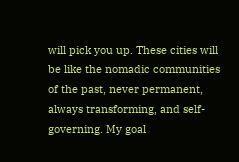will pick you up. These cities will be like the nomadic communities of the past, never permanent, always transforming, and self-governing. My goal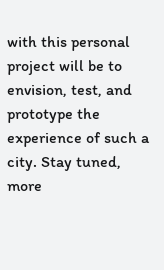with this personal project will be to envision, test, and prototype the experience of such a city. Stay tuned, more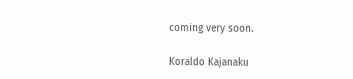coming very soon.

Koraldo Kajanaku